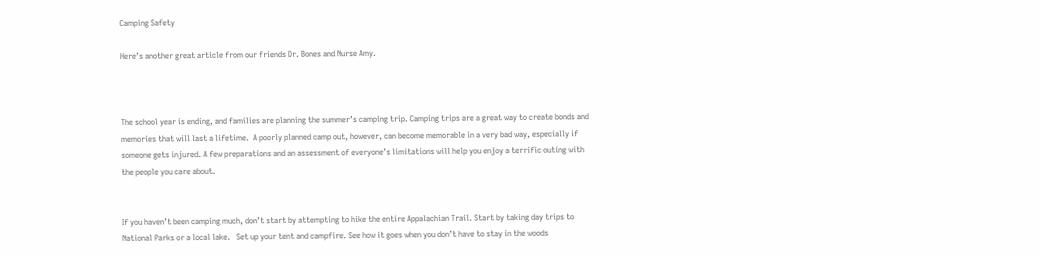Camping Safety

Here’s another great article from our friends Dr. Bones and Nurse Amy.



The school year is ending, and families are planning the summer’s camping trip. Camping trips are a great way to create bonds and memories that will last a lifetime.  A poorly planned camp out, however, can become memorable in a very bad way, especially if someone gets injured. A few preparations and an assessment of everyone’s limitations will help you enjoy a terrific outing with the people you care about.


If you haven’t been camping much, don’t start by attempting to hike the entire Appalachian Trail. Start by taking day trips to National Parks or a local lake.   Set up your tent and campfire. See how it goes when you don’t have to stay in the woods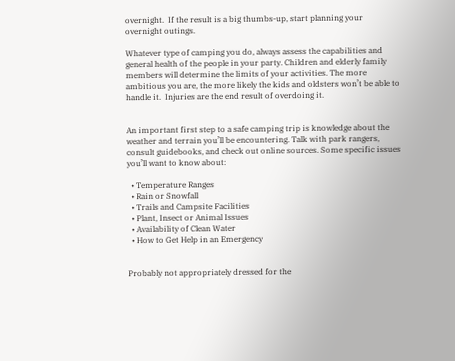overnight.  If the result is a big thumbs-up, start planning your overnight outings.

Whatever type of camping you do, always assess the capabilities and general health of the people in your party. Children and elderly family members will determine the limits of your activities. The more ambitious you are, the more likely the kids and oldsters won’t be able to handle it.  Injuries are the end result of overdoing it.


An important first step to a safe camping trip is knowledge about the weather and terrain you’ll be encountering. Talk with park rangers, consult guidebooks, and check out online sources. Some specific issues you’ll want to know about:

  • Temperature Ranges
  • Rain or Snowfall
  • Trails and Campsite Facilities
  • Plant, Insect or Animal Issues
  • Availability of Clean Water
  • How to Get Help in an Emergency


Probably not appropriately dressed for the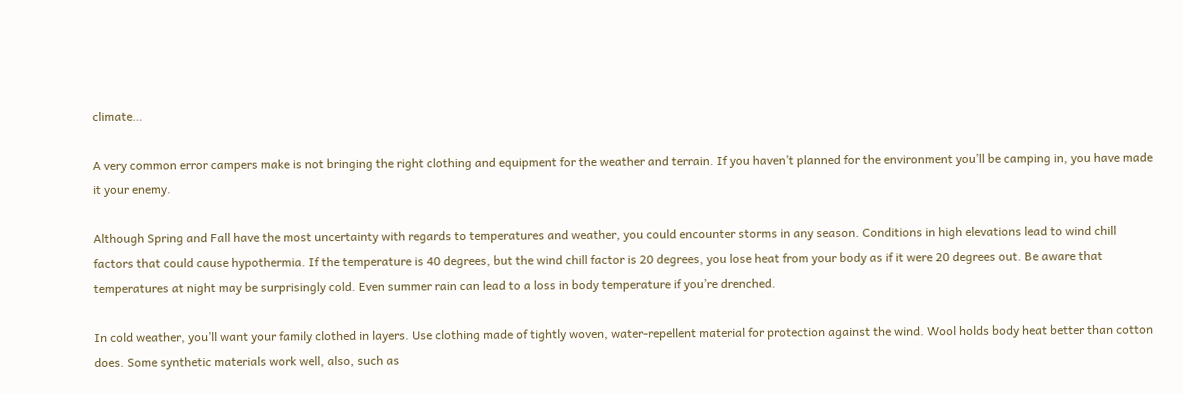climate…

A very common error campers make is not bringing the right clothing and equipment for the weather and terrain. If you haven’t planned for the environment you’ll be camping in, you have made it your enemy.

Although Spring and Fall have the most uncertainty with regards to temperatures and weather, you could encounter storms in any season. Conditions in high elevations lead to wind chill factors that could cause hypothermia. If the temperature is 40 degrees, but the wind chill factor is 20 degrees, you lose heat from your body as if it were 20 degrees out. Be aware that temperatures at night may be surprisingly cold. Even summer rain can lead to a loss in body temperature if you’re drenched.

In cold weather, you’ll want your family clothed in layers. Use clothing made of tightly woven, water-repellent material for protection against the wind. Wool holds body heat better than cotton does. Some synthetic materials work well, also, such as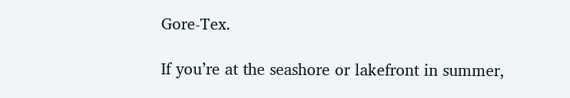Gore-Tex.

If you’re at the seashore or lakefront in summer,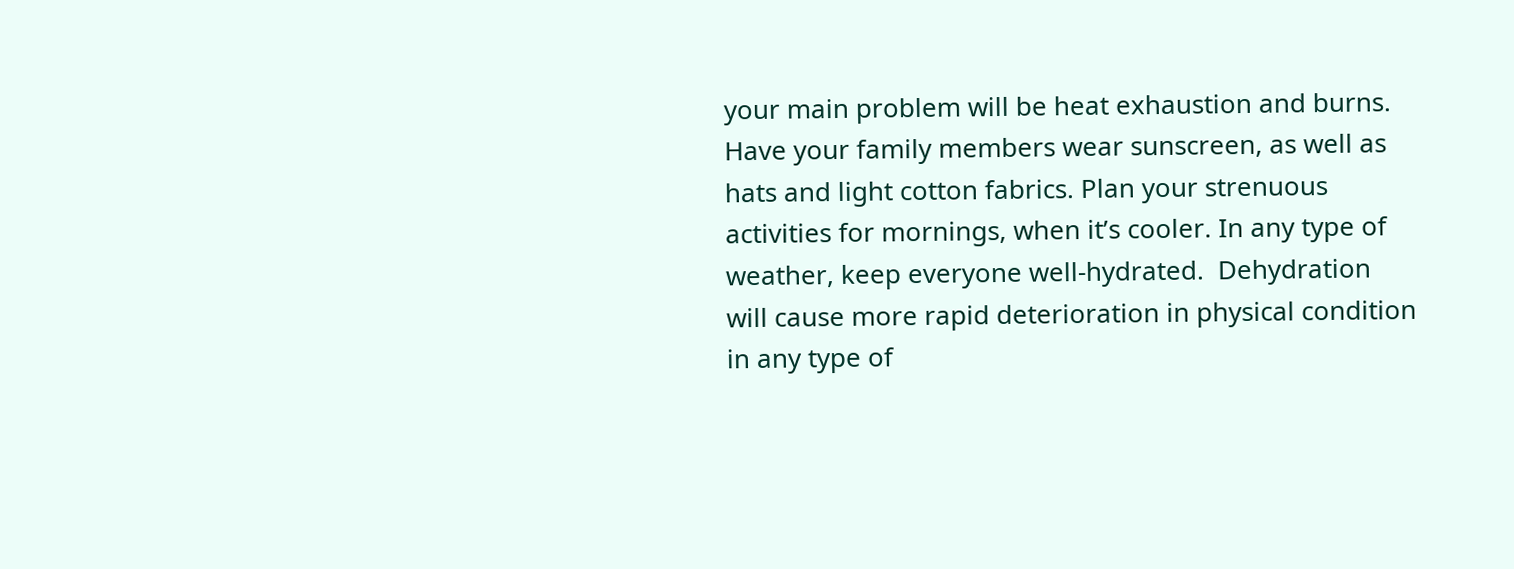your main problem will be heat exhaustion and burns. Have your family members wear sunscreen, as well as hats and light cotton fabrics. Plan your strenuous activities for mornings, when it’s cooler. In any type of weather, keep everyone well-hydrated.  Dehydration will cause more rapid deterioration in physical condition in any type of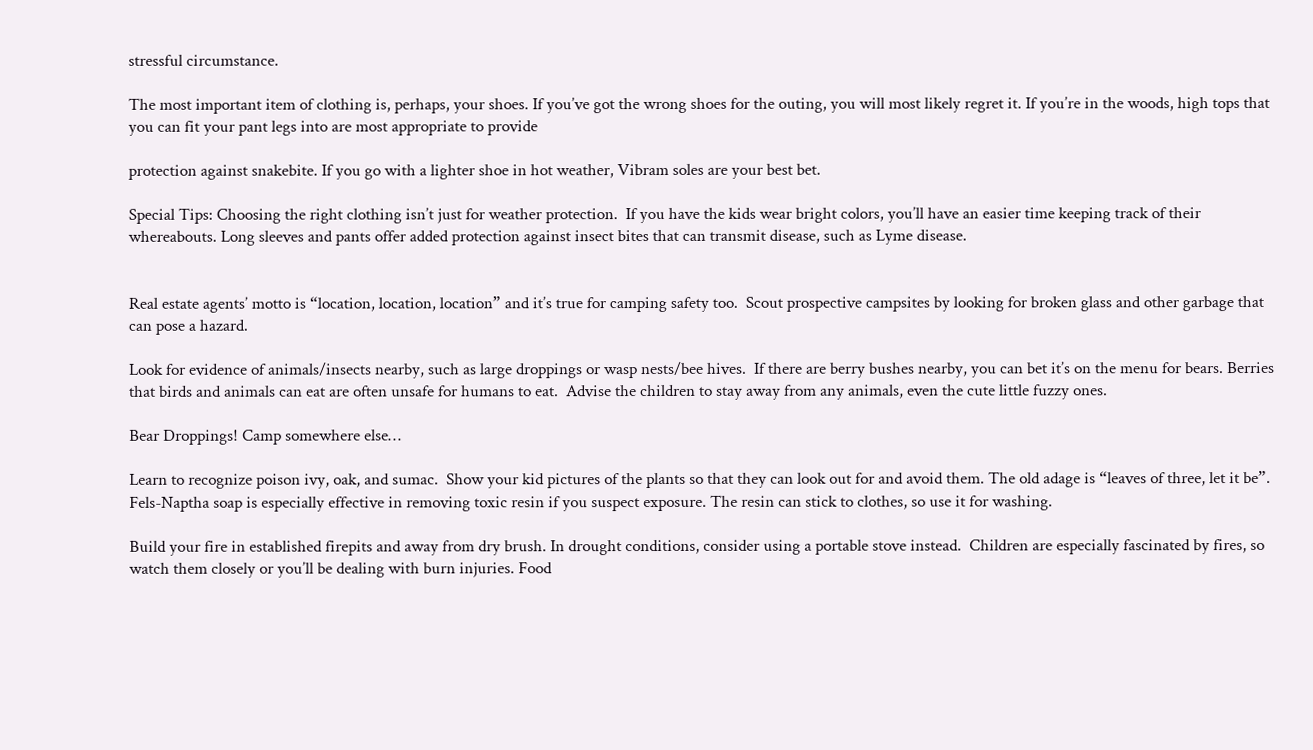stressful circumstance.

The most important item of clothing is, perhaps, your shoes. If you’ve got the wrong shoes for the outing, you will most likely regret it. If you’re in the woods, high tops that you can fit your pant legs into are most appropriate to provide

protection against snakebite. If you go with a lighter shoe in hot weather, Vibram soles are your best bet.

Special Tips: Choosing the right clothing isn’t just for weather protection.  If you have the kids wear bright colors, you’ll have an easier time keeping track of their whereabouts. Long sleeves and pants offer added protection against insect bites that can transmit disease, such as Lyme disease.


Real estate agents’ motto is “location, location, location” and it’s true for camping safety too.  Scout prospective campsites by looking for broken glass and other garbage that can pose a hazard.

Look for evidence of animals/insects nearby, such as large droppings or wasp nests/bee hives.  If there are berry bushes nearby, you can bet it’s on the menu for bears. Berries that birds and animals can eat are often unsafe for humans to eat.  Advise the children to stay away from any animals, even the cute little fuzzy ones.

Bear Droppings! Camp somewhere else…

Learn to recognize poison ivy, oak, and sumac.  Show your kid pictures of the plants so that they can look out for and avoid them. The old adage is “leaves of three, let it be”. Fels-Naptha soap is especially effective in removing toxic resin if you suspect exposure. The resin can stick to clothes, so use it for washing.

Build your fire in established firepits and away from dry brush. In drought conditions, consider using a portable stove instead.  Children are especially fascinated by fires, so watch them closely or you’ll be dealing with burn injuries. Food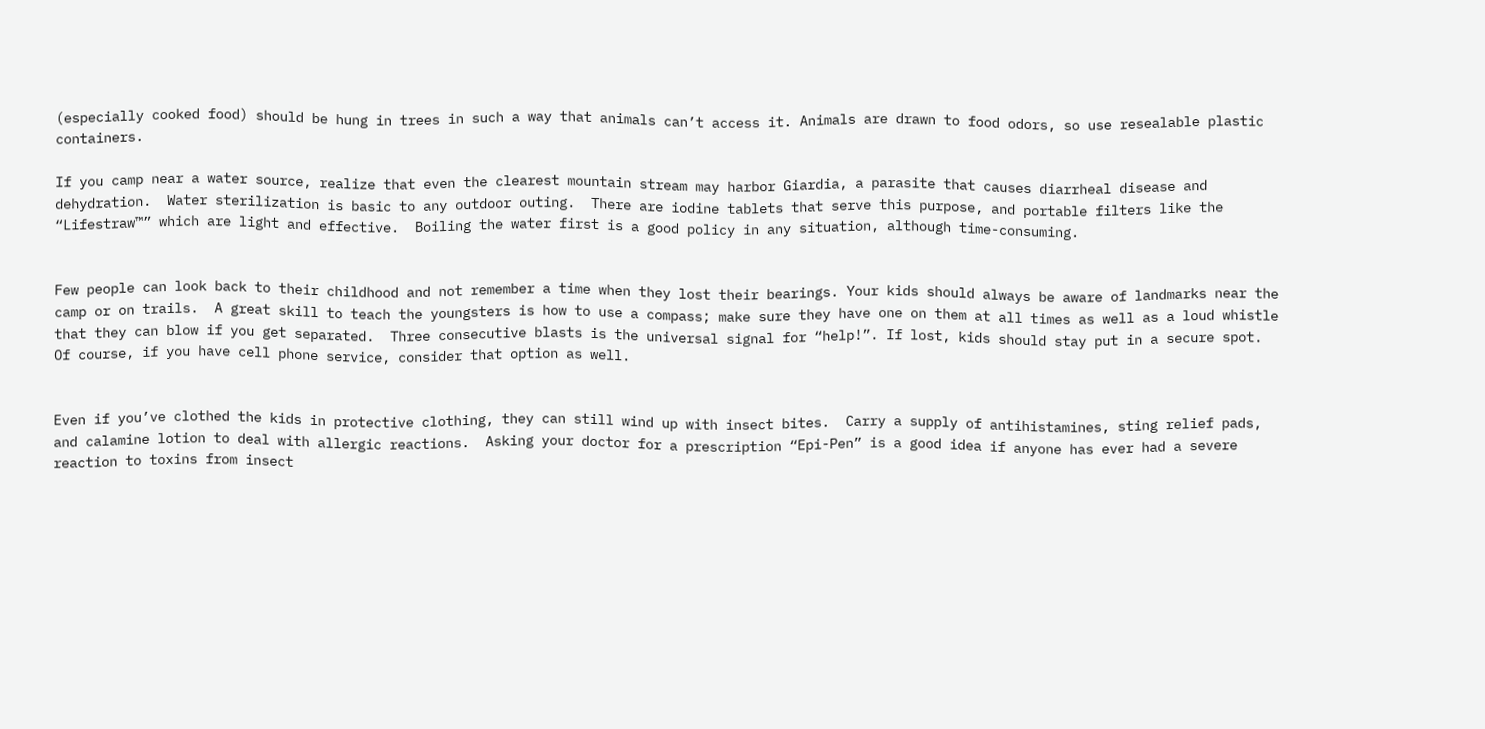(especially cooked food) should be hung in trees in such a way that animals can’t access it. Animals are drawn to food odors, so use resealable plastic containers.

If you camp near a water source, realize that even the clearest mountain stream may harbor Giardia, a parasite that causes diarrheal disease and dehydration.  Water sterilization is basic to any outdoor outing.  There are iodine tablets that serve this purpose, and portable filters like the “Lifestraw™” which are light and effective.  Boiling the water first is a good policy in any situation, although time-consuming.


Few people can look back to their childhood and not remember a time when they lost their bearings. Your kids should always be aware of landmarks near the camp or on trails.  A great skill to teach the youngsters is how to use a compass; make sure they have one on them at all times as well as a loud whistle that they can blow if you get separated.  Three consecutive blasts is the universal signal for “help!”. If lost, kids should stay put in a secure spot.  Of course, if you have cell phone service, consider that option as well.


Even if you’ve clothed the kids in protective clothing, they can still wind up with insect bites.  Carry a supply of antihistamines, sting relief pads, and calamine lotion to deal with allergic reactions.  Asking your doctor for a prescription “Epi-Pen” is a good idea if anyone has ever had a severe reaction to toxins from insect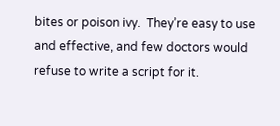bites or poison ivy.  They’re easy to use and effective, and few doctors would refuse to write a script for it.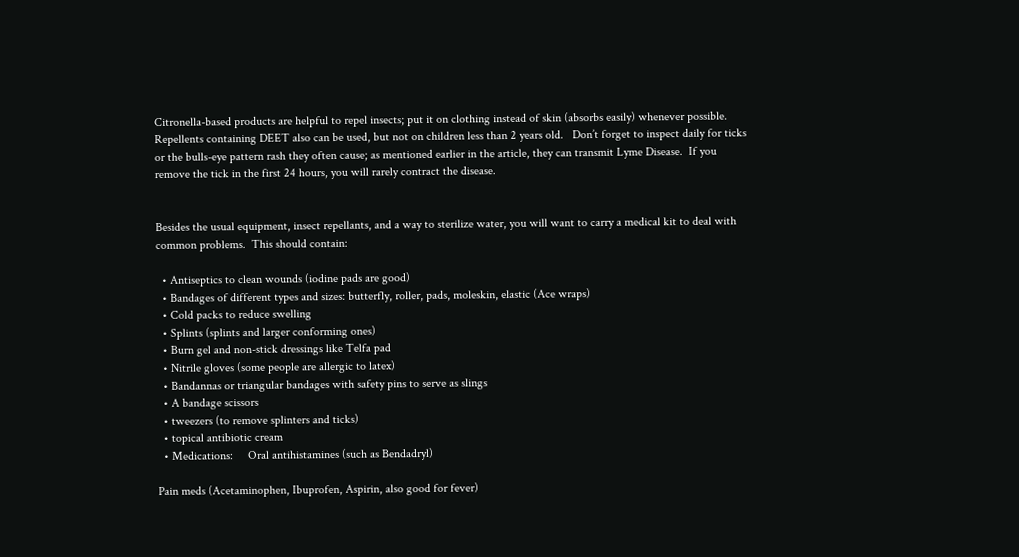Citronella-based products are helpful to repel insects; put it on clothing instead of skin (absorbs easily) whenever possible. Repellents containing DEET also can be used, but not on children less than 2 years old.   Don’t forget to inspect daily for ticks or the bulls-eye pattern rash they often cause; as mentioned earlier in the article, they can transmit Lyme Disease.  If you remove the tick in the first 24 hours, you will rarely contract the disease.


Besides the usual equipment, insect repellants, and a way to sterilize water, you will want to carry a medical kit to deal with common problems.  This should contain:

  • Antiseptics to clean wounds (iodine pads are good)
  • Bandages of different types and sizes: butterfly, roller, pads, moleskin, elastic (Ace wraps)
  • Cold packs to reduce swelling
  • Splints (splints and larger conforming ones)
  • Burn gel and non-stick dressings like Telfa pad
  • Nitrile gloves (some people are allergic to latex)
  • Bandannas or triangular bandages with safety pins to serve as slings
  • A bandage scissors
  • tweezers (to remove splinters and ticks)
  • topical antibiotic cream
  • Medications:     Oral antihistamines (such as Bendadryl)

Pain meds (Acetaminophen, Ibuprofen, Aspirin, also good for fever)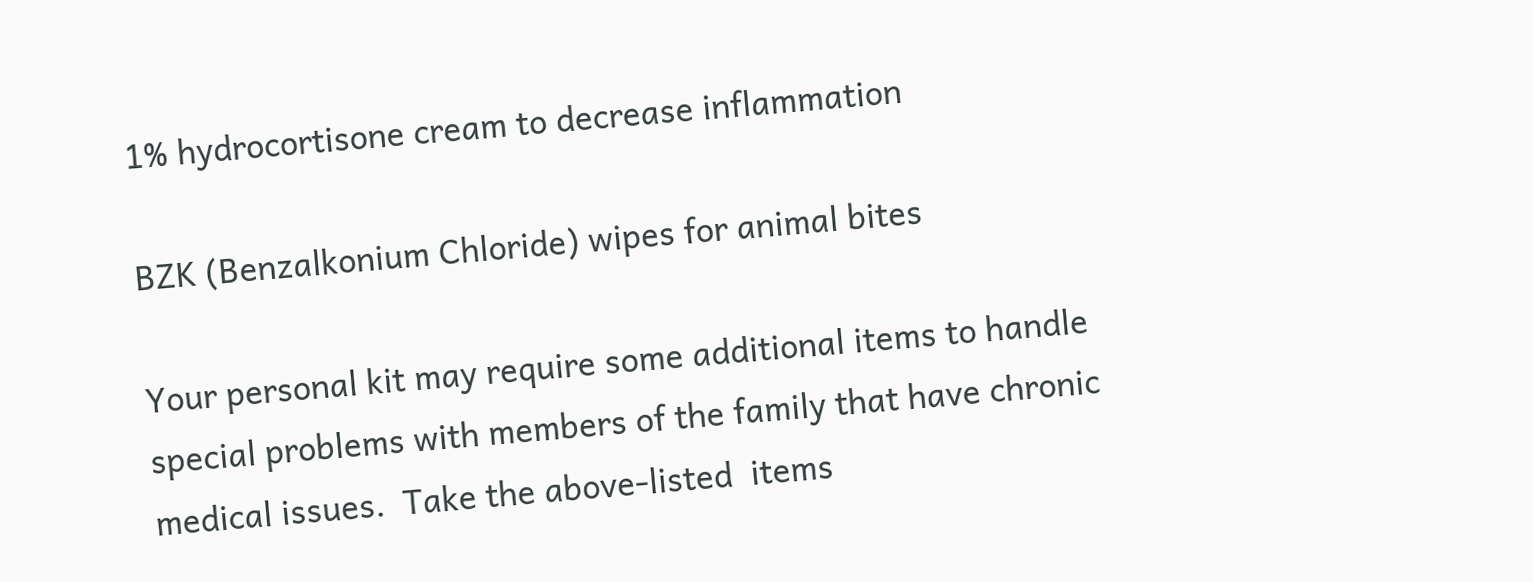1% hydrocortisone cream to decrease inflammation

BZK (Benzalkonium Chloride) wipes for animal bites

Your personal kit may require some additional items to handle special problems with members of the family that have chronic medical issues.  Take the above-listed  items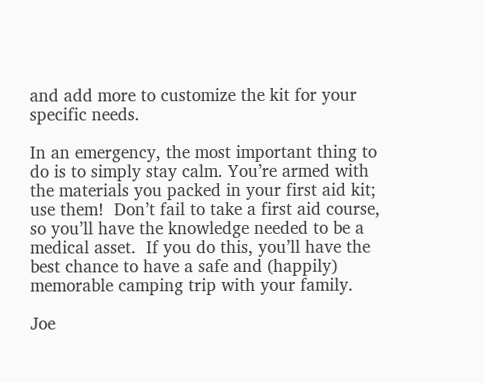and add more to customize the kit for your specific needs.

In an emergency, the most important thing to do is to simply stay calm. You’re armed with the materials you packed in your first aid kit; use them!  Don’t fail to take a first aid course, so you’ll have the knowledge needed to be a medical asset.  If you do this, you’ll have the best chance to have a safe and (happily) memorable camping trip with your family.

Joe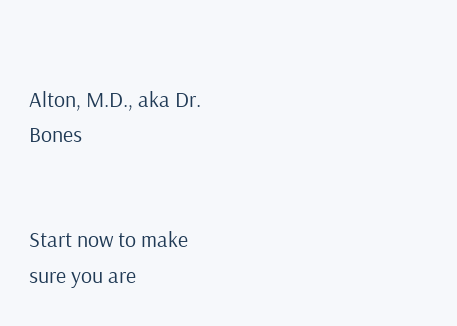Alton, M.D., aka Dr. Bones


Start now to make sure you are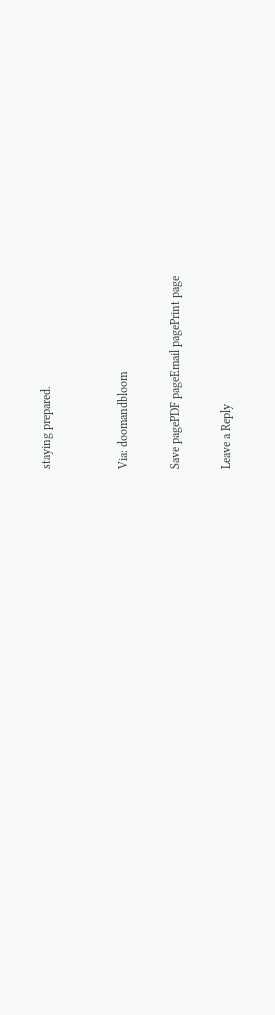staying prepared.


Via: doomandbloom

Save pagePDF pageEmail pagePrint page

Leave a Reply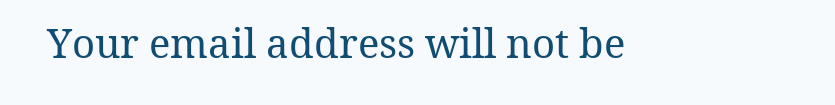Your email address will not be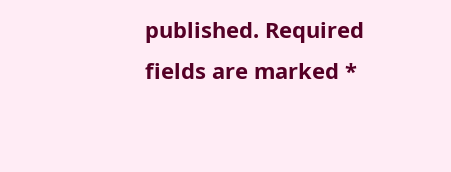published. Required fields are marked *